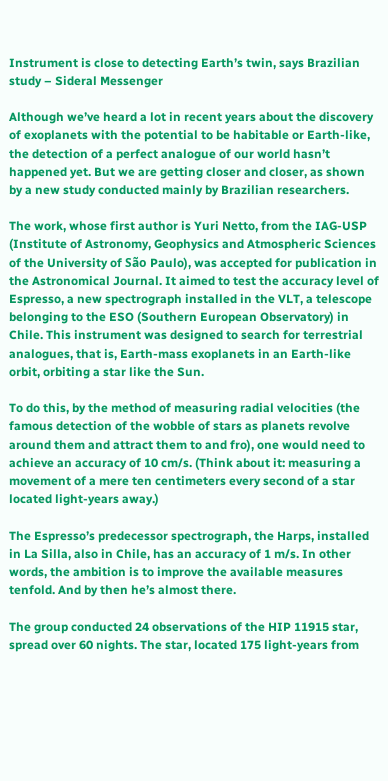Instrument is close to detecting Earth’s twin, says Brazilian study – Sideral Messenger

Although we’ve heard a lot in recent years about the discovery of exoplanets with the potential to be habitable or Earth-like, the detection of a perfect analogue of our world hasn’t happened yet. But we are getting closer and closer, as shown by a new study conducted mainly by Brazilian researchers.

The work, whose first author is Yuri Netto, from the IAG-USP (Institute of Astronomy, Geophysics and Atmospheric Sciences of the University of São Paulo), was accepted for publication in the Astronomical Journal. It aimed to test the accuracy level of Espresso, a new spectrograph installed in the VLT, a telescope belonging to the ESO (Southern European Observatory) in Chile. This instrument was designed to search for terrestrial analogues, that is, Earth-mass exoplanets in an Earth-like orbit, orbiting a star like the Sun.

To do this, by the method of measuring radial velocities (the famous detection of the wobble of stars as planets revolve around them and attract them to and fro), one would need to achieve an accuracy of 10 cm/s. (Think about it: measuring a movement of a mere ten centimeters every second of a star located light-years away.)

The Espresso’s predecessor spectrograph, the Harps, installed in La Silla, also in Chile, has an accuracy of 1 m/s. In other words, the ambition is to improve the available measures tenfold. And by then he’s almost there.

The group conducted 24 observations of the HIP 11915 star, spread over 60 nights. The star, located 175 light-years from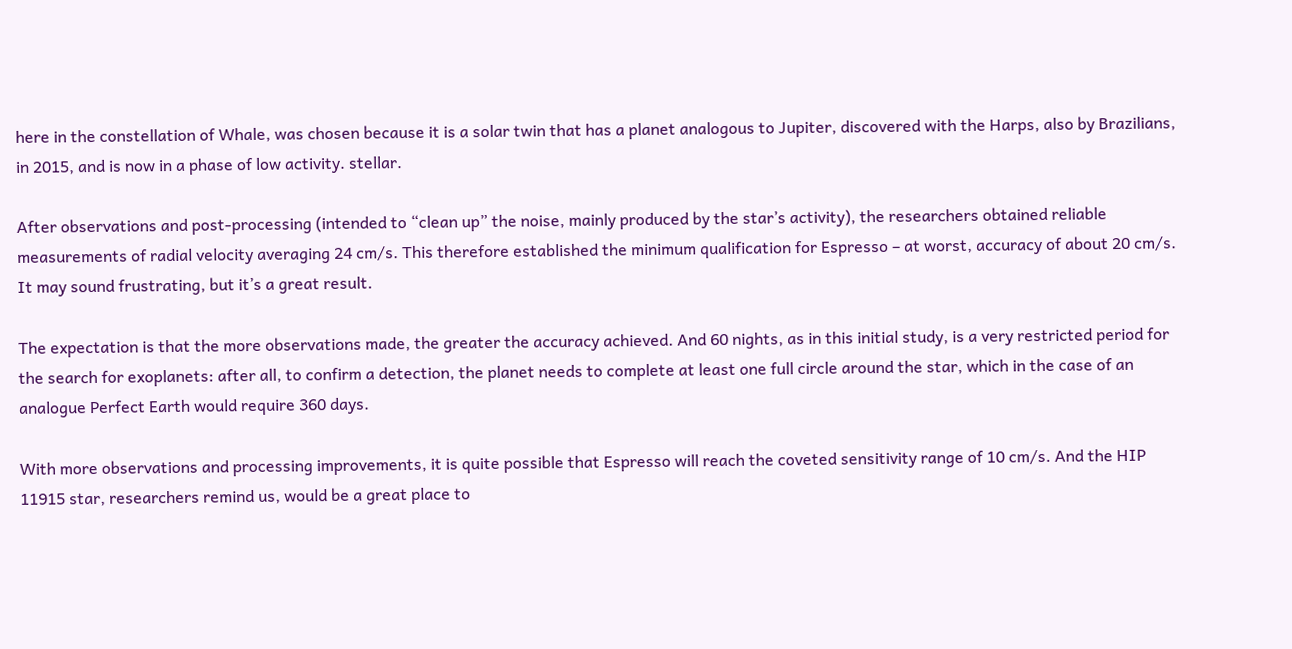here in the constellation of Whale, was chosen because it is a solar twin that has a planet analogous to Jupiter, discovered with the Harps, also by Brazilians, in 2015, and is now in a phase of low activity. stellar.

After observations and post-processing (intended to “clean up” the noise, mainly produced by the star’s activity), the researchers obtained reliable measurements of radial velocity averaging 24 cm/s. This therefore established the minimum qualification for Espresso – at worst, accuracy of about 20 cm/s. It may sound frustrating, but it’s a great result.

The expectation is that the more observations made, the greater the accuracy achieved. And 60 nights, as in this initial study, is a very restricted period for the search for exoplanets: after all, to confirm a detection, the planet needs to complete at least one full circle around the star, which in the case of an analogue Perfect Earth would require 360 days.

With more observations and processing improvements, it is quite possible that Espresso will reach the coveted sensitivity range of 10 cm/s. And the HIP 11915 star, researchers remind us, would be a great place to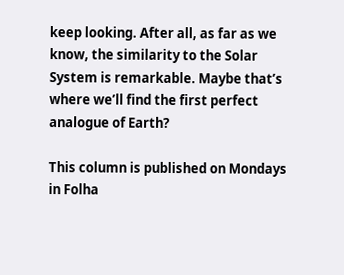keep looking. After all, as far as we know, the similarity to the Solar System is remarkable. Maybe that’s where we’ll find the first perfect analogue of Earth?

This column is published on Mondays in Folha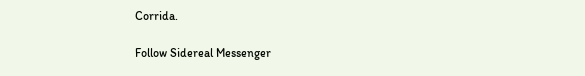Corrida.

Follow Sidereal Messenger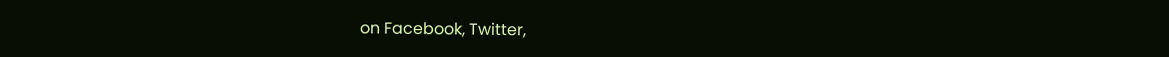on Facebook, Twitter,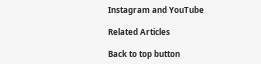Instagram and YouTube

Related Articles

Back to top button